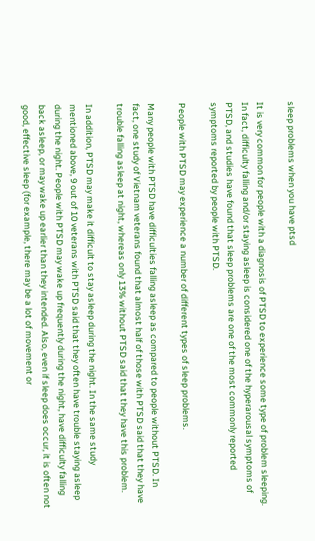sleep problems when you have ptsd

It is very common for people with a diagnosis of PTSD to experience some type of problem sleeping. In fact, difficulty falling and/or staying asleep is considered one of the hyperarousal symptoms of PTSD, and studies have found that sleep problems are one of the most commonly reported symptoms reported by people with PTSD.

People with PTSD may experience a number of different types of sleep problems.

Many people with PTSD have difficulties falling asleep as compared to people without PTSD. In fact, one study of Vietnam veterans found that almost half of those with PTSD said that they have trouble falling asleep at night, whereas only 13% without PTSD said that they have this problem.

In addition, PTSD may make it difficult to stay asleep during the night. In the same study mentioned above, 9 out of 10 veterans with PTSD said that they often have trouble staying asleep during the night. People with PTSD may wake up frequently during the night, have difficulty falling back asleep, or may wake up earlier than they intended. Also, even if sleep does occur, it is often not good, effective sleep (for example, there may be a lot of movement or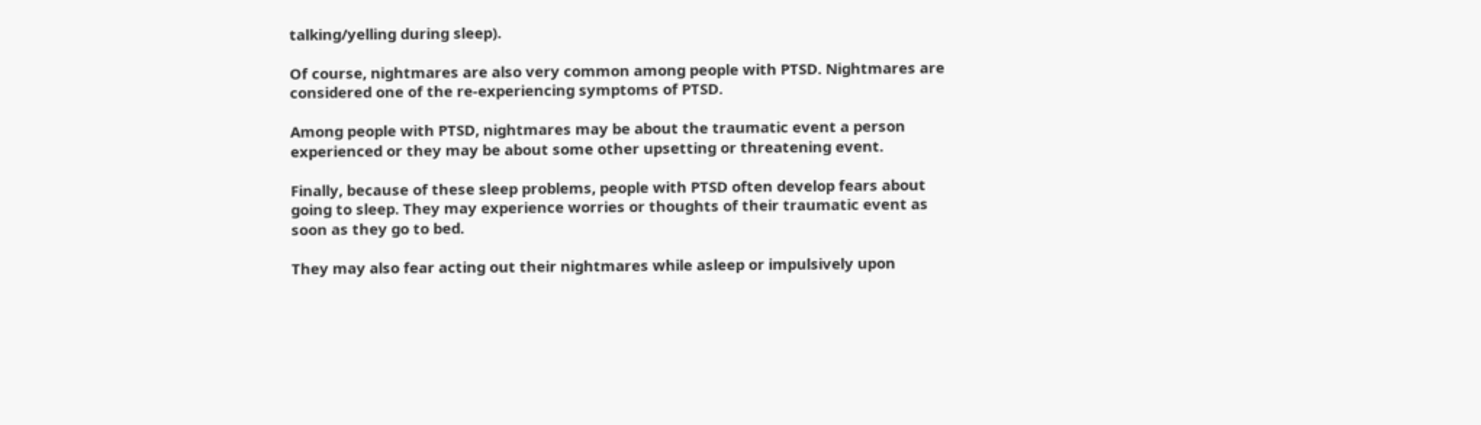talking/yelling during sleep).

Of course, nightmares are also very common among people with PTSD. Nightmares are considered one of the re-experiencing symptoms of PTSD.

Among people with PTSD, nightmares may be about the traumatic event a person experienced or they may be about some other upsetting or threatening event.

Finally, because of these sleep problems, people with PTSD often develop fears about going to sleep. They may experience worries or thoughts of their traumatic event as soon as they go to bed.

They may also fear acting out their nightmares while asleep or impulsively upon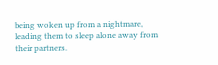being woken up from a nightmare, leading them to sleep alone away from their partners.